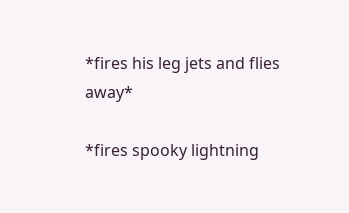*fires his leg jets and flies away*

*fires spooky lightning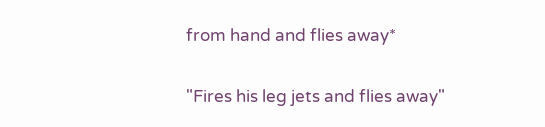from hand and flies away*

"Fires his leg jets and flies away"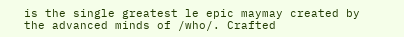is the single greatest le epic maymay created by the advanced minds of /who/. Crafted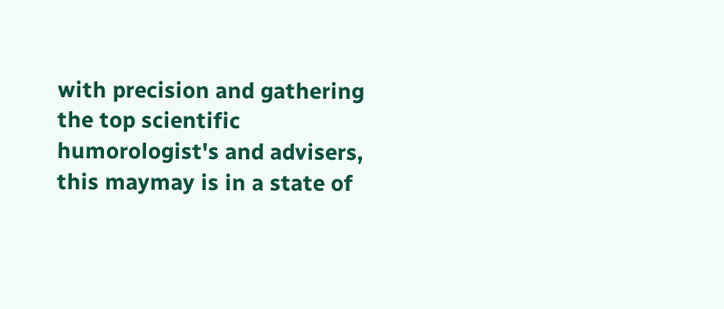with precision and gathering the top scientific humorologist's and advisers, this maymay is in a state of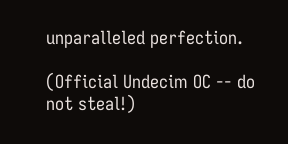unparalleled perfection.

(Official Undecim OC -- do not steal!)